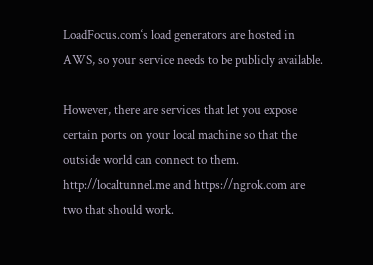LoadFocus.com‘s load generators are hosted in AWS, so your service needs to be publicly available.

However, there are services that let you expose certain ports on your local machine so that the outside world can connect to them.
http://localtunnel.me and https://ngrok.com are two that should work.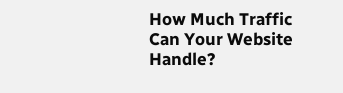How Much Traffic Can Your Website Handle?